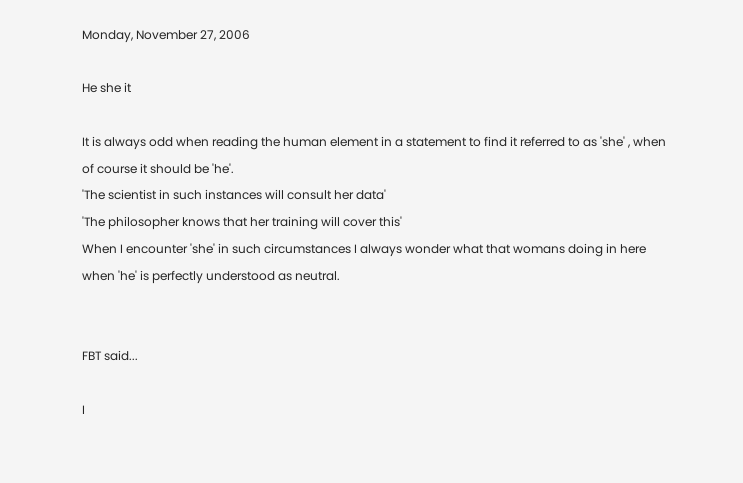Monday, November 27, 2006

He she it

It is always odd when reading the human element in a statement to find it referred to as 'she' , when of course it should be 'he'.
'The scientist in such instances will consult her data'
'The philosopher knows that her training will cover this'
When I encounter 'she' in such circumstances I always wonder what that womans doing in here when 'he' is perfectly understood as neutral.


FBT said...

I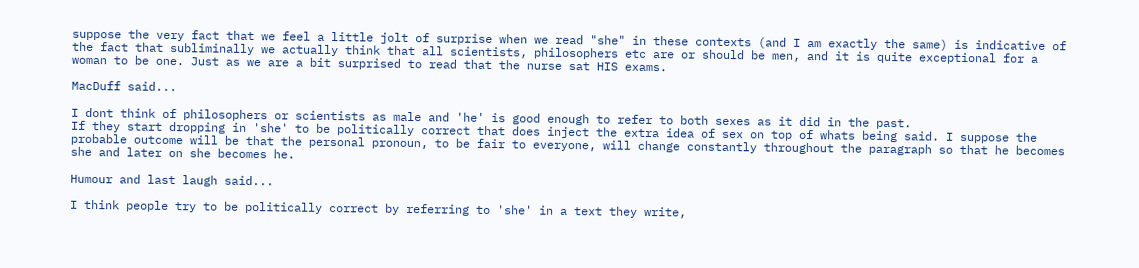suppose the very fact that we feel a little jolt of surprise when we read "she" in these contexts (and I am exactly the same) is indicative of the fact that subliminally we actually think that all scientists, philosophers etc are or should be men, and it is quite exceptional for a woman to be one. Just as we are a bit surprised to read that the nurse sat HIS exams.

MacDuff said...

I dont think of philosophers or scientists as male and 'he' is good enough to refer to both sexes as it did in the past.
If they start dropping in 'she' to be politically correct that does inject the extra idea of sex on top of whats being said. I suppose the probable outcome will be that the personal pronoun, to be fair to everyone, will change constantly throughout the paragraph so that he becomes she and later on she becomes he.

Humour and last laugh said...

I think people try to be politically correct by referring to 'she' in a text they write,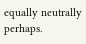equally neutrally perhaps.